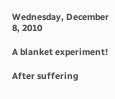Wednesday, December 8, 2010

A blanket experiment!

After suffering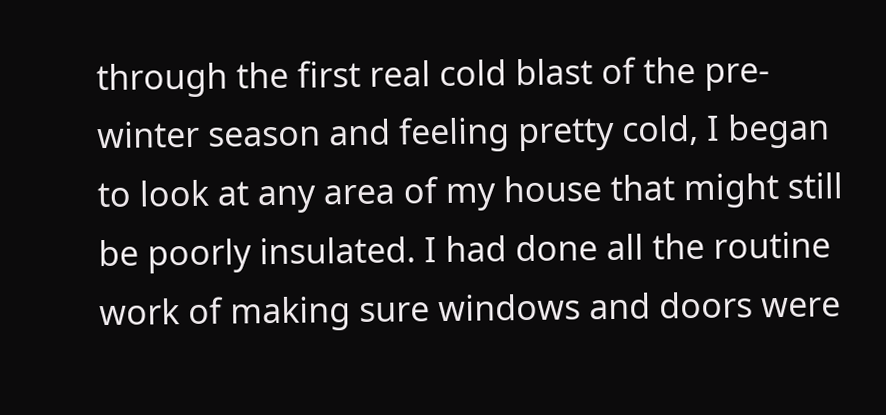through the first real cold blast of the pre-winter season and feeling pretty cold, I began to look at any area of my house that might still be poorly insulated. I had done all the routine work of making sure windows and doors were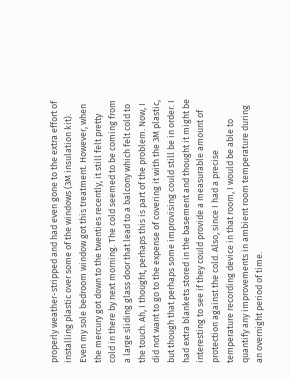properly weather-stripped and had even gone to the extra effort of installing plastic over some of the windows (3M insulation kit). Even my sole bedroom window got this treatment. However, when the mercury got down to the twenties recently, it still felt pretty cold in there by next morning. The cold seemed to be coming from a large sliding glass door that lead to a balcony which felt cold to the touch. Ah, I thought, perhaps this is part of the problem. Now, I did not want to go to the expense of covering it with the 3M plastic, but though that perhaps some improvising could still be in order. I had extra blankets stored in the basement and thought it might be interesting to see if they could provide a measurable amount of protection against the cold. Also, since I had a precise temperature recording device in that room, I would be able to quantify any improvements in ambient room temperature during an overnight period of time.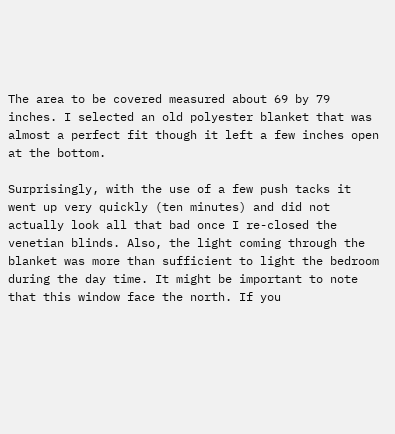The area to be covered measured about 69 by 79 inches. I selected an old polyester blanket that was almost a perfect fit though it left a few inches open at the bottom.

Surprisingly, with the use of a few push tacks it went up very quickly (ten minutes) and did not actually look all that bad once I re-closed the venetian blinds. Also, the light coming through the blanket was more than sufficient to light the bedroom during the day time. It might be important to note that this window face the north. If you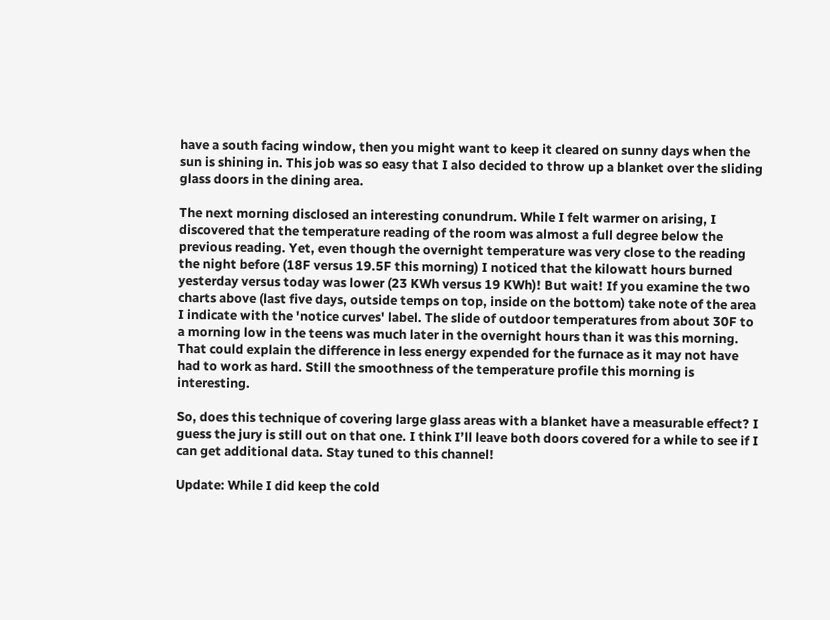have a south facing window, then you might want to keep it cleared on sunny days when the sun is shining in. This job was so easy that I also decided to throw up a blanket over the sliding glass doors in the dining area.

The next morning disclosed an interesting conundrum. While I felt warmer on arising, I discovered that the temperature reading of the room was almost a full degree below the previous reading. Yet, even though the overnight temperature was very close to the reading the night before (18F versus 19.5F this morning) I noticed that the kilowatt hours burned yesterday versus today was lower (23 KWh versus 19 KWh)! But wait! If you examine the two charts above (last five days, outside temps on top, inside on the bottom) take note of the area I indicate with the 'notice curves' label. The slide of outdoor temperatures from about 30F to a morning low in the teens was much later in the overnight hours than it was this morning. That could explain the difference in less energy expended for the furnace as it may not have had to work as hard. Still the smoothness of the temperature profile this morning is interesting.

So, does this technique of covering large glass areas with a blanket have a measurable effect? I guess the jury is still out on that one. I think I’ll leave both doors covered for a while to see if I can get additional data. Stay tuned to this channel!

Update: While I did keep the cold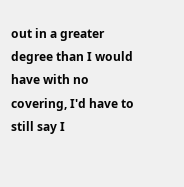out in a greater degree than I would have with no covering, I'd have to still say I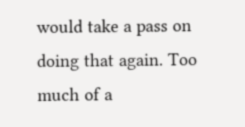would take a pass on doing that again. Too much of a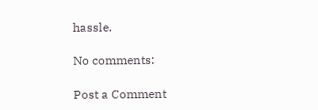hassle.

No comments:

Post a Comment